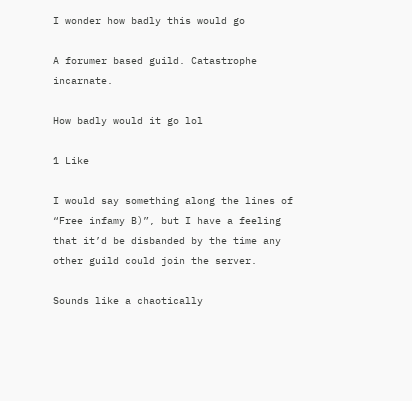I wonder how badly this would go

A forumer based guild. Catastrophe incarnate.

How badly would it go lol

1 Like

I would say something along the lines of “Free infamy B)”, but I have a feeling that it’d be disbanded by the time any other guild could join the server.

Sounds like a chaotically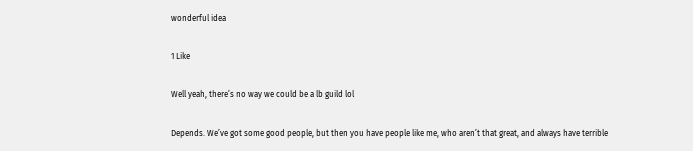wonderful idea

1 Like

Well yeah, there’s no way we could be a lb guild lol

Depends. We’ve got some good people, but then you have people like me, who aren’t that great, and always have terrible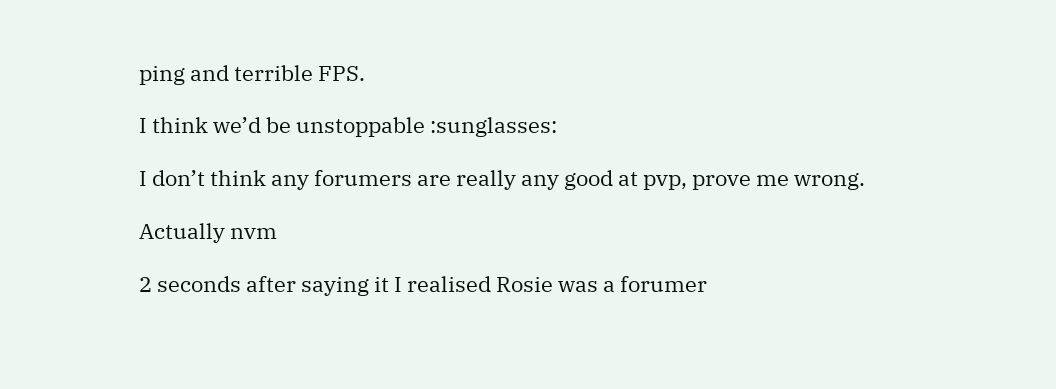ping and terrible FPS.

I think we’d be unstoppable :sunglasses:

I don’t think any forumers are really any good at pvp, prove me wrong.

Actually nvm

2 seconds after saying it I realised Rosie was a forumer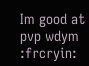Im good at pvp wdym :frcryin: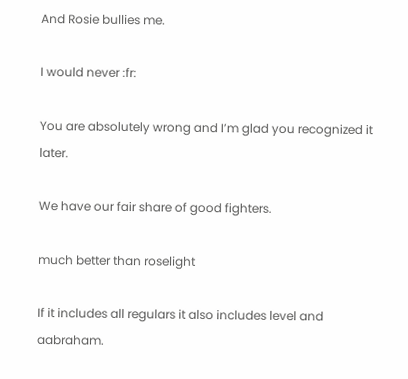And Rosie bullies me.

I would never :fr:

You are absolutely wrong and I’m glad you recognized it later.

We have our fair share of good fighters.

much better than roselight

If it includes all regulars it also includes level and aabraham.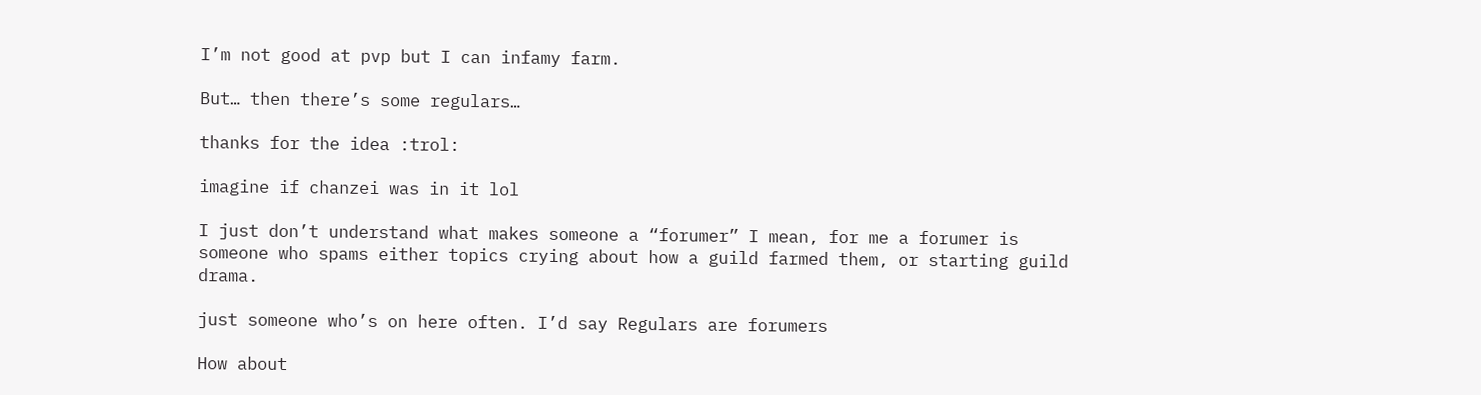I’m not good at pvp but I can infamy farm.

But… then there’s some regulars…

thanks for the idea :trol:

imagine if chanzei was in it lol

I just don’t understand what makes someone a “forumer” I mean, for me a forumer is someone who spams either topics crying about how a guild farmed them, or starting guild drama.

just someone who’s on here often. I’d say Regulars are forumers

How about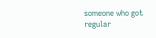someone who got regular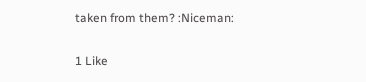taken from them? :Niceman:

1 Like